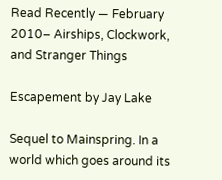Read Recently — February 2010– Airships, Clockwork, and Stranger Things

Escapement by Jay Lake

Sequel to Mainspring. In a world which goes around its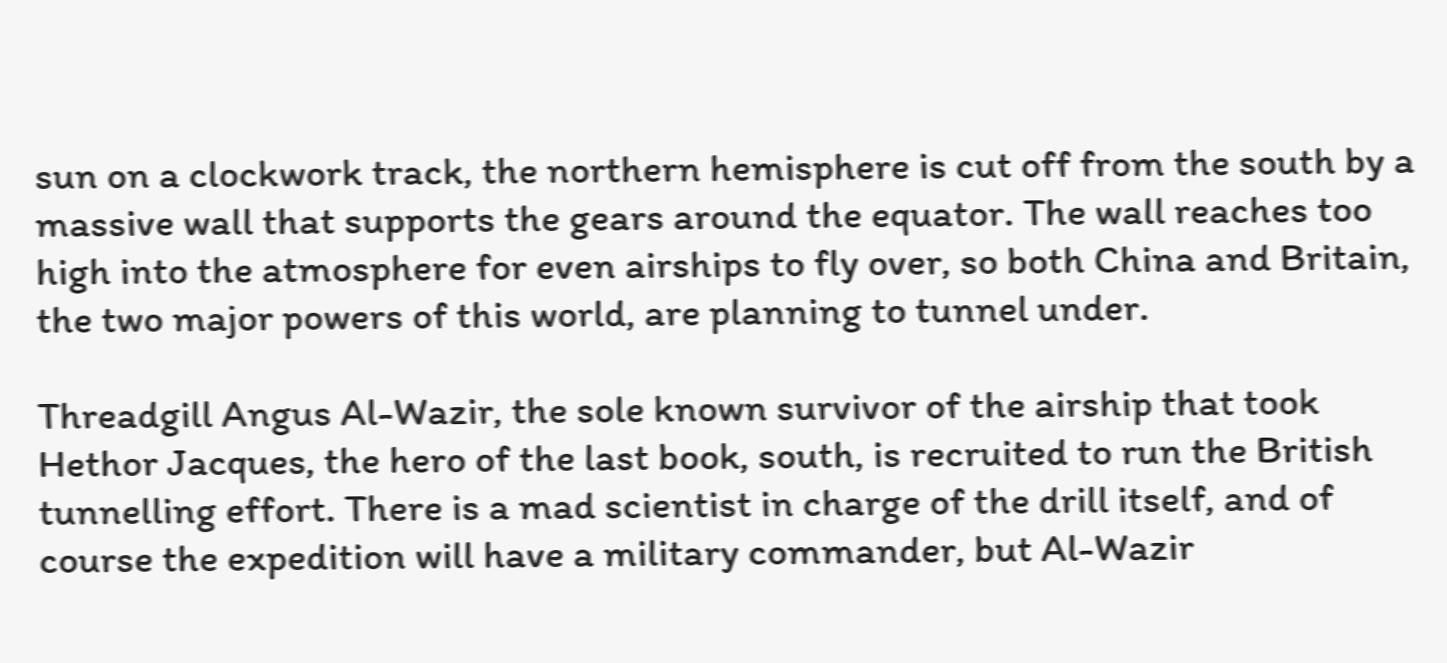sun on a clockwork track, the northern hemisphere is cut off from the south by a massive wall that supports the gears around the equator. The wall reaches too high into the atmosphere for even airships to fly over, so both China and Britain, the two major powers of this world, are planning to tunnel under.

Threadgill Angus Al-Wazir, the sole known survivor of the airship that took Hethor Jacques, the hero of the last book, south, is recruited to run the British tunnelling effort. There is a mad scientist in charge of the drill itself, and of course the expedition will have a military commander, but Al-Wazir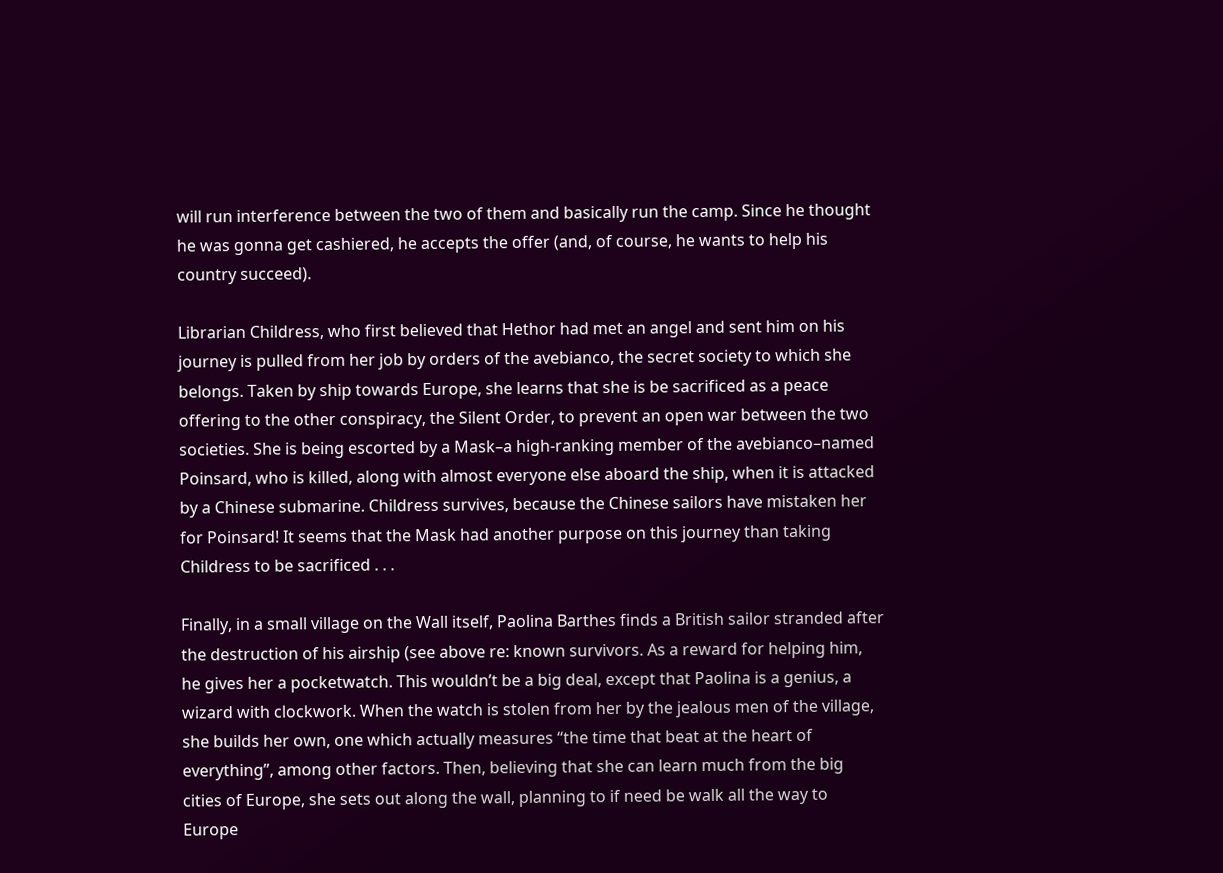will run interference between the two of them and basically run the camp. Since he thought he was gonna get cashiered, he accepts the offer (and, of course, he wants to help his country succeed).

Librarian Childress, who first believed that Hethor had met an angel and sent him on his journey is pulled from her job by orders of the avebianco, the secret society to which she belongs. Taken by ship towards Europe, she learns that she is be sacrificed as a peace offering to the other conspiracy, the Silent Order, to prevent an open war between the two societies. She is being escorted by a Mask–a high-ranking member of the avebianco–named Poinsard, who is killed, along with almost everyone else aboard the ship, when it is attacked by a Chinese submarine. Childress survives, because the Chinese sailors have mistaken her for Poinsard! It seems that the Mask had another purpose on this journey than taking Childress to be sacrificed . . .

Finally, in a small village on the Wall itself, Paolina Barthes finds a British sailor stranded after the destruction of his airship (see above re: known survivors. As a reward for helping him, he gives her a pocketwatch. This wouldn’t be a big deal, except that Paolina is a genius, a wizard with clockwork. When the watch is stolen from her by the jealous men of the village, she builds her own, one which actually measures “the time that beat at the heart of everything”, among other factors. Then, believing that she can learn much from the big cities of Europe, she sets out along the wall, planning to if need be walk all the way to Europe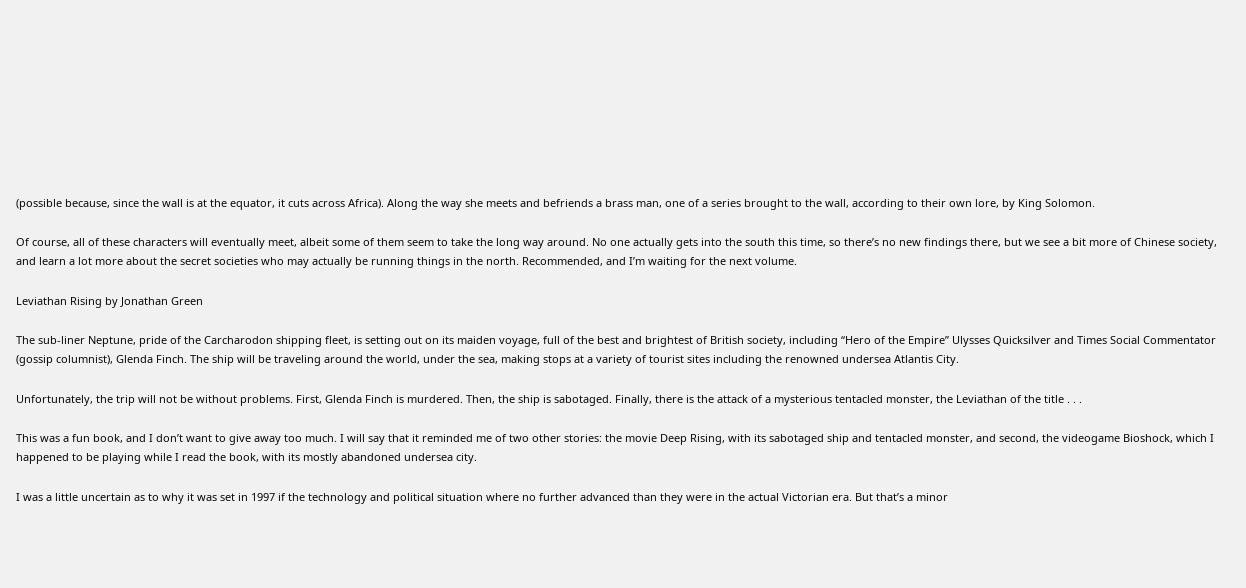(possible because, since the wall is at the equator, it cuts across Africa). Along the way she meets and befriends a brass man, one of a series brought to the wall, according to their own lore, by King Solomon.

Of course, all of these characters will eventually meet, albeit some of them seem to take the long way around. No one actually gets into the south this time, so there’s no new findings there, but we see a bit more of Chinese society, and learn a lot more about the secret societies who may actually be running things in the north. Recommended, and I’m waiting for the next volume.

Leviathan Rising by Jonathan Green

The sub-liner Neptune, pride of the Carcharodon shipping fleet, is setting out on its maiden voyage, full of the best and brightest of British society, including “Hero of the Empire” Ulysses Quicksilver and Times Social Commentator (gossip columnist), Glenda Finch. The ship will be traveling around the world, under the sea, making stops at a variety of tourist sites including the renowned undersea Atlantis City.

Unfortunately, the trip will not be without problems. First, Glenda Finch is murdered. Then, the ship is sabotaged. Finally, there is the attack of a mysterious tentacled monster, the Leviathan of the title . . .

This was a fun book, and I don’t want to give away too much. I will say that it reminded me of two other stories: the movie Deep Rising, with its sabotaged ship and tentacled monster, and second, the videogame Bioshock, which I happened to be playing while I read the book, with its mostly abandoned undersea city.

I was a little uncertain as to why it was set in 1997 if the technology and political situation where no further advanced than they were in the actual Victorian era. But that’s a minor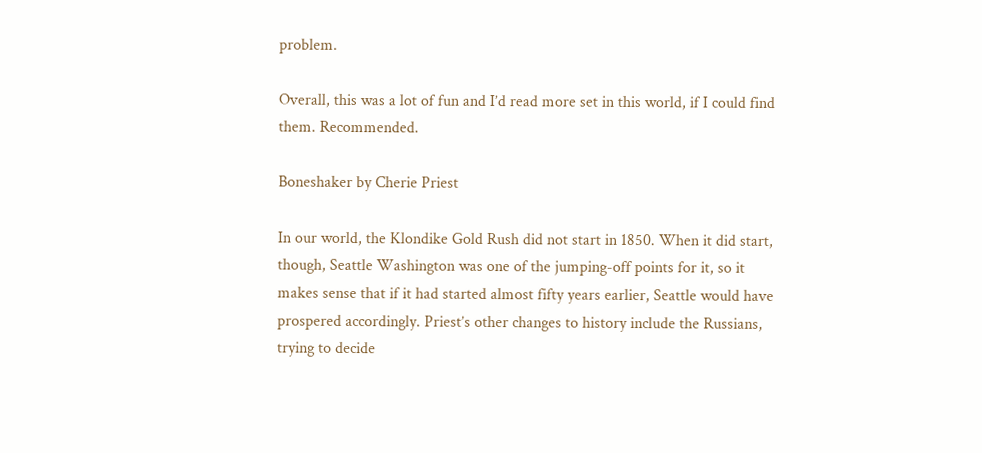problem.

Overall, this was a lot of fun and I’d read more set in this world, if I could find them. Recommended.

Boneshaker by Cherie Priest

In our world, the Klondike Gold Rush did not start in 1850. When it did start, though, Seattle Washington was one of the jumping-off points for it, so it makes sense that if it had started almost fifty years earlier, Seattle would have prospered accordingly. Priest’s other changes to history include the Russians, trying to decide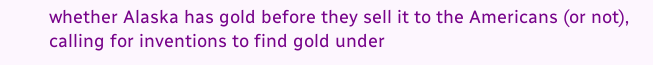whether Alaska has gold before they sell it to the Americans (or not), calling for inventions to find gold under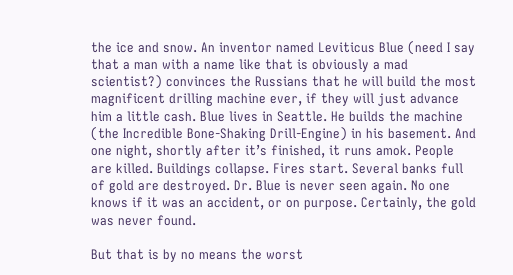the ice and snow. An inventor named Leviticus Blue (need I say that a man with a name like that is obviously a mad scientist?) convinces the Russians that he will build the most magnificent drilling machine ever, if they will just advance him a little cash. Blue lives in Seattle. He builds the machine (the Incredible Bone-Shaking Drill-Engine) in his basement. And one night, shortly after it’s finished, it runs amok. People are killed. Buildings collapse. Fires start. Several banks full of gold are destroyed. Dr. Blue is never seen again. No one knows if it was an accident, or on purpose. Certainly, the gold was never found.

But that is by no means the worst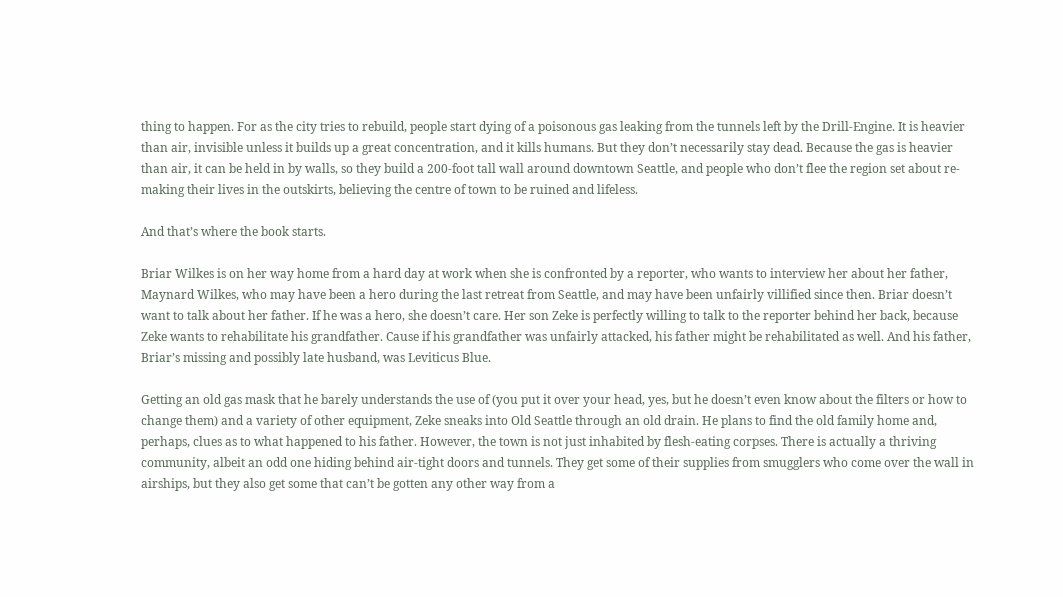thing to happen. For as the city tries to rebuild, people start dying of a poisonous gas leaking from the tunnels left by the Drill-Engine. It is heavier than air, invisible unless it builds up a great concentration, and it kills humans. But they don’t necessarily stay dead. Because the gas is heavier than air, it can be held in by walls, so they build a 200-foot tall wall around downtown Seattle, and people who don’t flee the region set about re-making their lives in the outskirts, believing the centre of town to be ruined and lifeless.

And that’s where the book starts.

Briar Wilkes is on her way home from a hard day at work when she is confronted by a reporter, who wants to interview her about her father, Maynard Wilkes, who may have been a hero during the last retreat from Seattle, and may have been unfairly villified since then. Briar doesn’t want to talk about her father. If he was a hero, she doesn’t care. Her son Zeke is perfectly willing to talk to the reporter behind her back, because Zeke wants to rehabilitate his grandfather. Cause if his grandfather was unfairly attacked, his father might be rehabilitated as well. And his father, Briar’s missing and possibly late husband, was Leviticus Blue.

Getting an old gas mask that he barely understands the use of (you put it over your head, yes, but he doesn’t even know about the filters or how to change them) and a variety of other equipment, Zeke sneaks into Old Seattle through an old drain. He plans to find the old family home and, perhaps, clues as to what happened to his father. However, the town is not just inhabited by flesh-eating corpses. There is actually a thriving community, albeit an odd one hiding behind air-tight doors and tunnels. They get some of their supplies from smugglers who come over the wall in airships, but they also get some that can’t be gotten any other way from a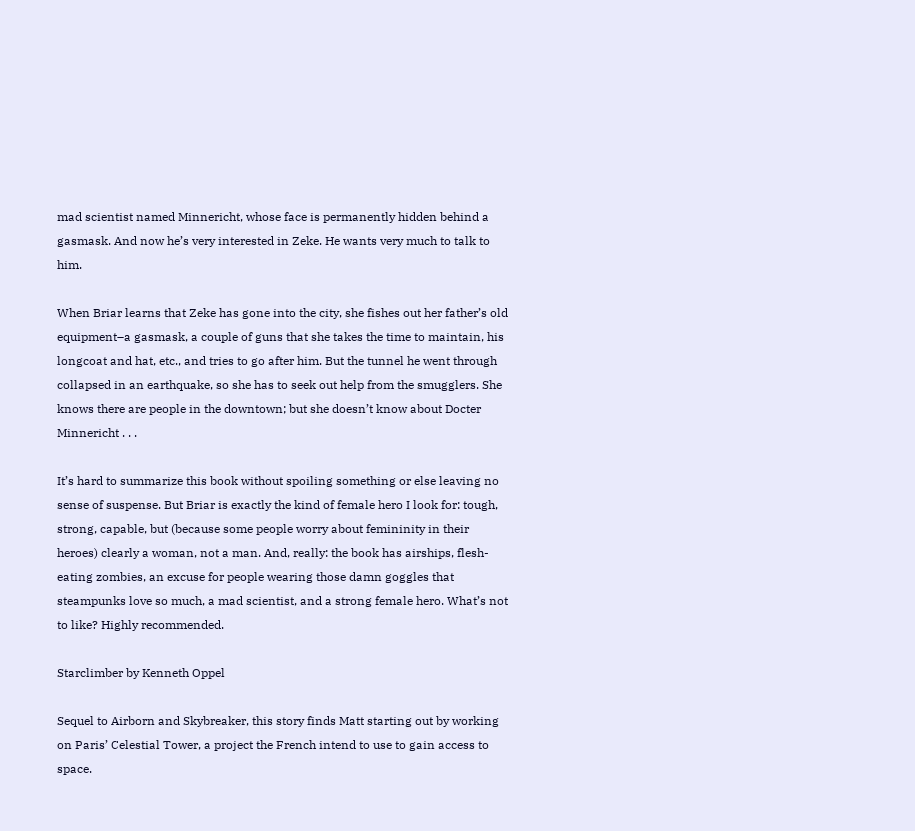mad scientist named Minnericht, whose face is permanently hidden behind a gasmask. And now he’s very interested in Zeke. He wants very much to talk to him.

When Briar learns that Zeke has gone into the city, she fishes out her father’s old equipment–a gasmask, a couple of guns that she takes the time to maintain, his longcoat and hat, etc., and tries to go after him. But the tunnel he went through collapsed in an earthquake, so she has to seek out help from the smugglers. She knows there are people in the downtown; but she doesn’t know about Docter Minnericht . . .

It’s hard to summarize this book without spoiling something or else leaving no sense of suspense. But Briar is exactly the kind of female hero I look for: tough, strong, capable, but (because some people worry about femininity in their heroes) clearly a woman, not a man. And, really: the book has airships, flesh-eating zombies, an excuse for people wearing those damn goggles that steampunks love so much, a mad scientist, and a strong female hero. What’s not to like? Highly recommended.

Starclimber by Kenneth Oppel

Sequel to Airborn and Skybreaker, this story finds Matt starting out by working on Paris’ Celestial Tower, a project the French intend to use to gain access to space.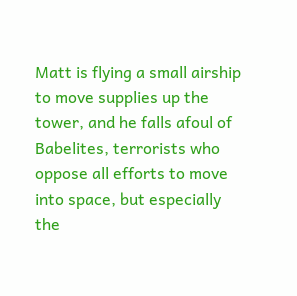Matt is flying a small airship to move supplies up the tower, and he falls afoul of Babelites, terrorists who oppose all efforts to move into space, but especially the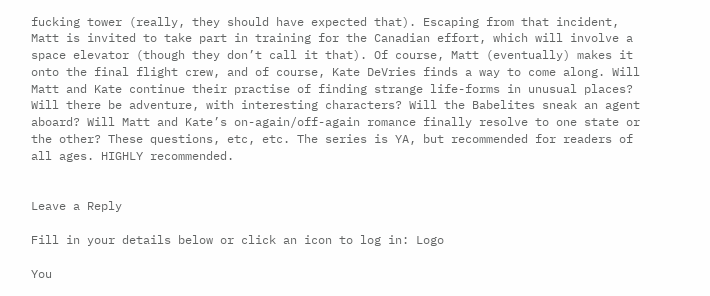fucking tower (really, they should have expected that). Escaping from that incident, Matt is invited to take part in training for the Canadian effort, which will involve a space elevator (though they don’t call it that). Of course, Matt (eventually) makes it onto the final flight crew, and of course, Kate DeVries finds a way to come along. Will Matt and Kate continue their practise of finding strange life-forms in unusual places? Will there be adventure, with interesting characters? Will the Babelites sneak an agent aboard? Will Matt and Kate’s on-again/off-again romance finally resolve to one state or the other? These questions, etc, etc. The series is YA, but recommended for readers of all ages. HIGHLY recommended.


Leave a Reply

Fill in your details below or click an icon to log in: Logo

You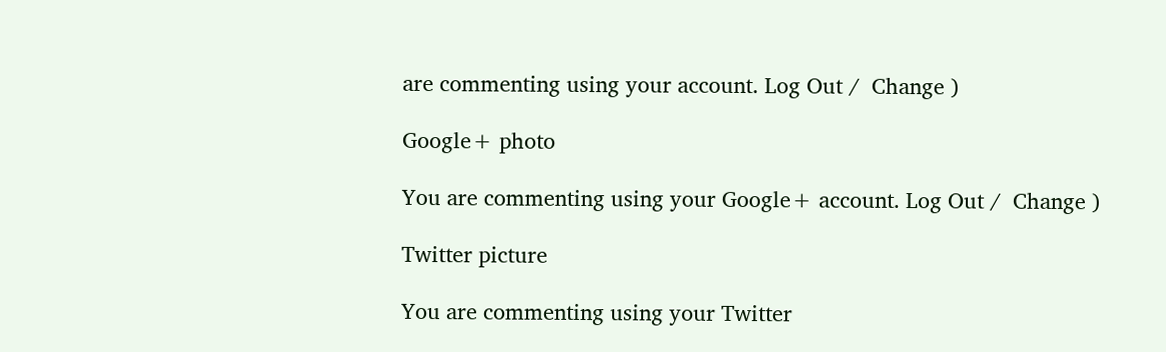are commenting using your account. Log Out /  Change )

Google+ photo

You are commenting using your Google+ account. Log Out /  Change )

Twitter picture

You are commenting using your Twitter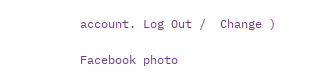account. Log Out /  Change )

Facebook photo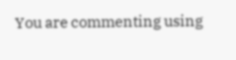You are commenting using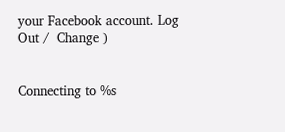your Facebook account. Log Out /  Change )


Connecting to %s